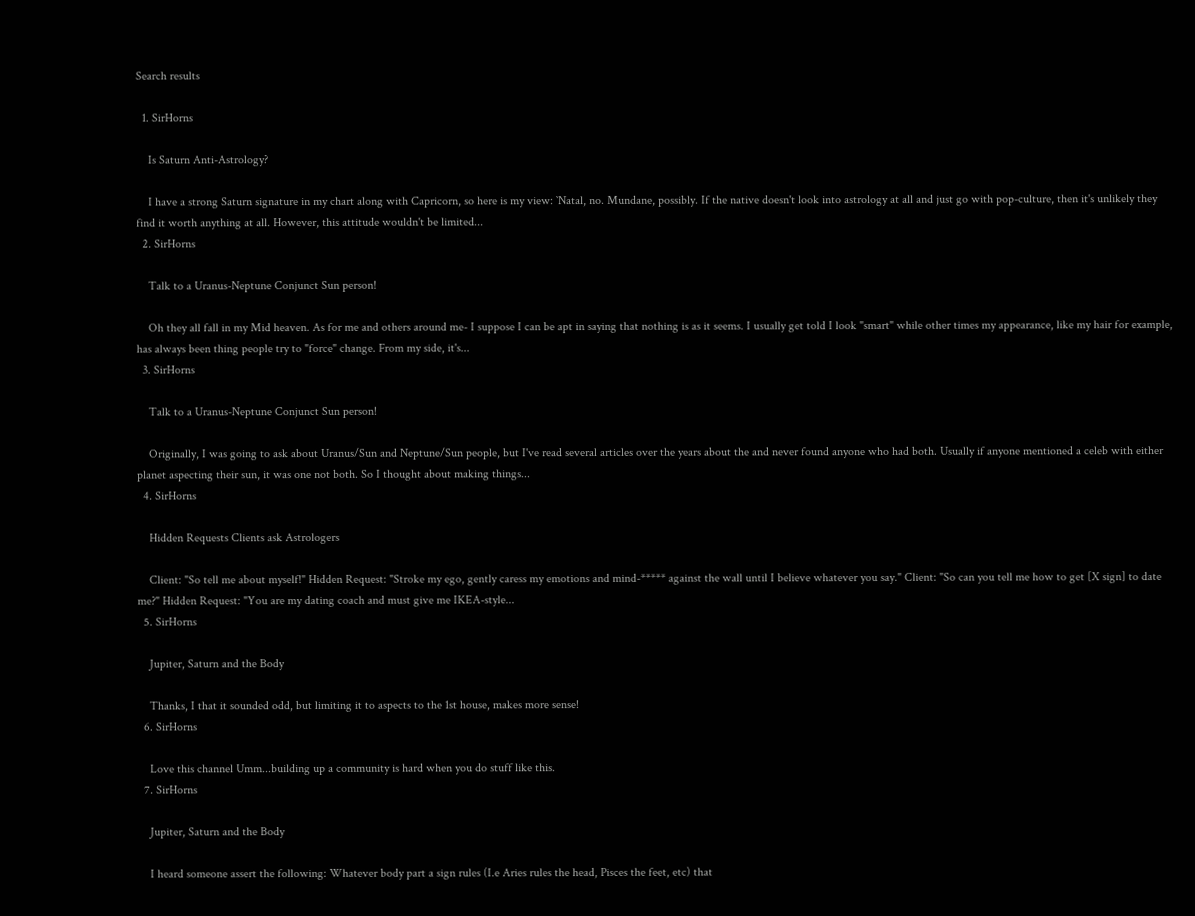Search results

  1. SirHorns

    Is Saturn Anti-Astrology?

    I have a strong Saturn signature in my chart along with Capricorn, so here is my view: `Natal, no. Mundane, possibly. If the native doesn't look into astrology at all and just go with pop-culture, then it's unlikely they find it worth anything at all. However, this attitude wouldn't be limited...
  2. SirHorns

    Talk to a Uranus-Neptune Conjunct Sun person!

    Oh they all fall in my Mid heaven. As for me and others around me- I suppose I can be apt in saying that nothing is as it seems. I usually get told I look "smart" while other times my appearance, like my hair for example, has always been thing people try to "force" change. From my side, it's...
  3. SirHorns

    Talk to a Uranus-Neptune Conjunct Sun person!

    Originally, I was going to ask about Uranus/Sun and Neptune/Sun people, but I've read several articles over the years about the and never found anyone who had both. Usually if anyone mentioned a celeb with either planet aspecting their sun, it was one not both. So I thought about making things...
  4. SirHorns

    Hidden Requests Clients ask Astrologers

    Client: "So tell me about myself!" Hidden Request: "Stroke my ego, gently caress my emotions and mind-***** against the wall until I believe whatever you say." Client: "So can you tell me how to get [X sign] to date me?" Hidden Request: "You are my dating coach and must give me IKEA-style...
  5. SirHorns

    Jupiter, Saturn and the Body

    Thanks, I that it sounded odd, but limiting it to aspects to the 1st house, makes more sense!
  6. SirHorns

    Love this channel Umm...building up a community is hard when you do stuff like this.
  7. SirHorns

    Jupiter, Saturn and the Body

    I heard someone assert the following: Whatever body part a sign rules (I.e Aries rules the head, Pisces the feet, etc) that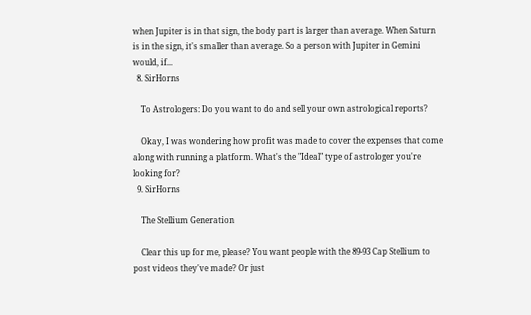when Jupiter is in that sign, the body part is larger than average. When Saturn is in the sign, it's smaller than average. So a person with Jupiter in Gemini would, if...
  8. SirHorns

    To Astrologers: Do you want to do and sell your own astrological reports?

    Okay, I was wondering how profit was made to cover the expenses that come along with running a platform. What's the "Ideal" type of astrologer you're looking for?
  9. SirHorns

    The Stellium Generation

    Clear this up for me, please? You want people with the 89-93 Cap Stellium to post videos they've made? Or just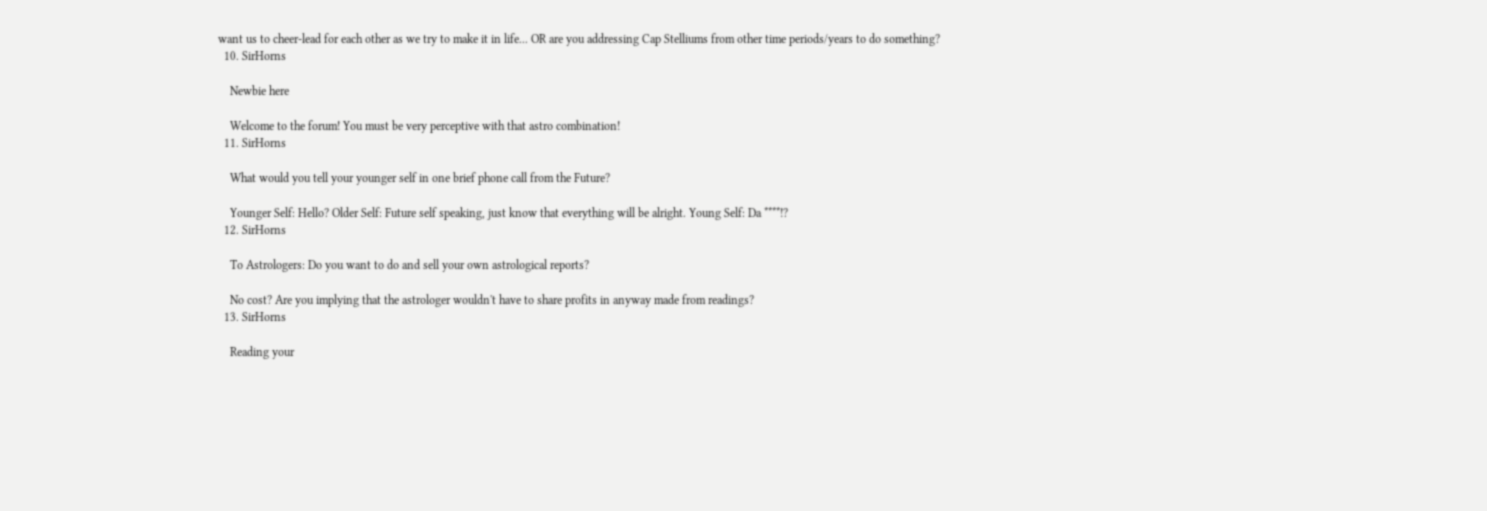want us to cheer-lead for each other as we try to make it in life... OR are you addressing Cap Stelliums from other time periods/years to do something?
  10. SirHorns

    Newbie here

    Welcome to the forum! You must be very perceptive with that astro combination!
  11. SirHorns

    What would you tell your younger self in one brief phone call from the Future?

    Younger Self: Hello? Older Self: Future self speaking, just know that everything will be alright. Young Self: Da ****!?
  12. SirHorns

    To Astrologers: Do you want to do and sell your own astrological reports?

    No cost? Are you implying that the astrologer wouldn't have to share profits in anyway made from readings?
  13. SirHorns

    Reading your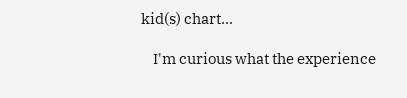kid(s) chart...

    I'm curious what the experience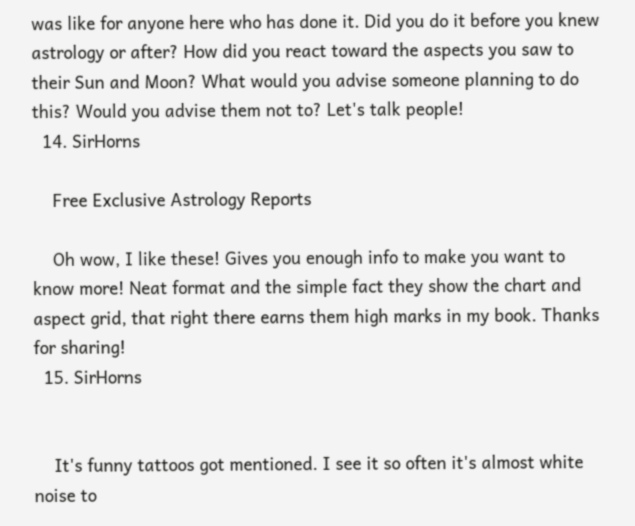was like for anyone here who has done it. Did you do it before you knew astrology or after? How did you react toward the aspects you saw to their Sun and Moon? What would you advise someone planning to do this? Would you advise them not to? Let's talk people!
  14. SirHorns

    Free Exclusive Astrology Reports

    Oh wow, I like these! Gives you enough info to make you want to know more! Neat format and the simple fact they show the chart and aspect grid, that right there earns them high marks in my book. Thanks for sharing!
  15. SirHorns


    It's funny tattoos got mentioned. I see it so often it's almost white noise to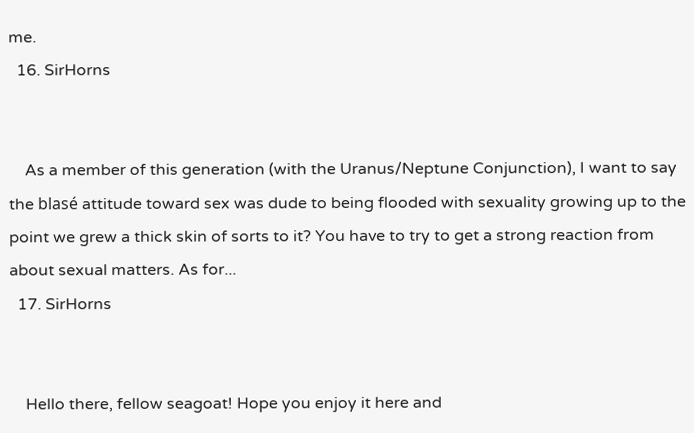me.
  16. SirHorns


    As a member of this generation (with the Uranus/Neptune Conjunction), I want to say the blasé attitude toward sex was dude to being flooded with sexuality growing up to the point we grew a thick skin of sorts to it? You have to try to get a strong reaction from about sexual matters. As for...
  17. SirHorns


    Hello there, fellow seagoat! Hope you enjoy it here and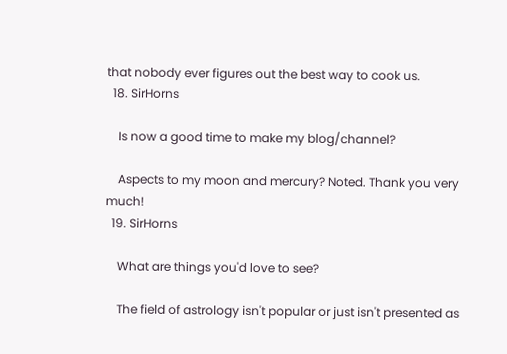that nobody ever figures out the best way to cook us.
  18. SirHorns

    Is now a good time to make my blog/channel?

    Aspects to my moon and mercury? Noted. Thank you very much!
  19. SirHorns

    What are things you'd love to see?

    The field of astrology isn't popular or just isn't presented as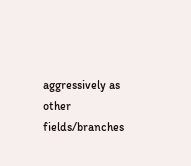aggressively as other fields/branches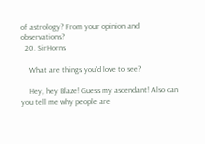of astrology? From your opinion and observations?
  20. SirHorns

    What are things you'd love to see?

    Hey, hey Blaze! Guess my ascendant! Also can you tell me why people are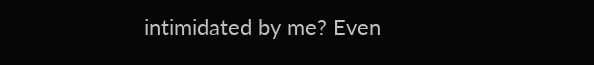intimidated by me? Even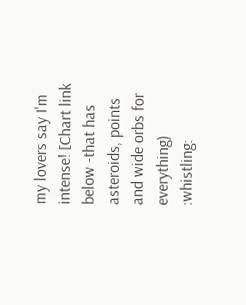my lovers say I'm intense! [Chart link below -that has asteroids, points and wide orbs for everything) :whistling: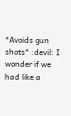*Avoids gun shots* :devil: I wonder if we had like a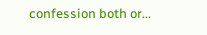confession both or...